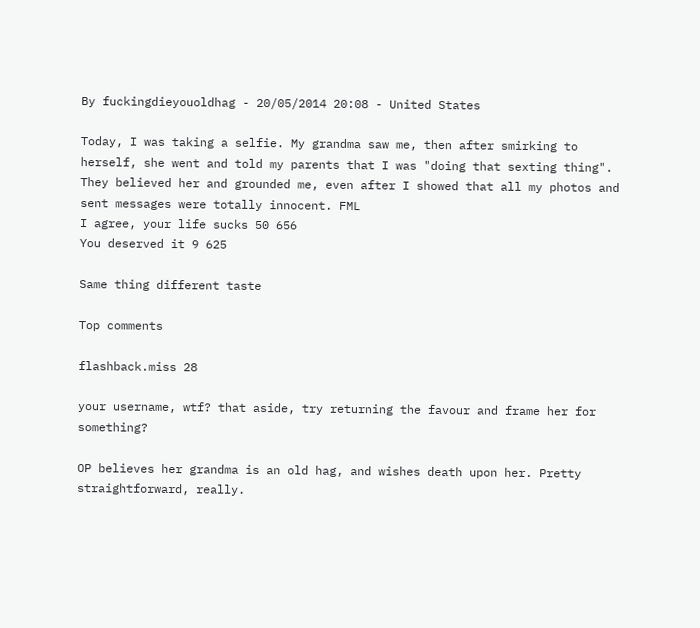By fuckingdieyouoldhag - 20/05/2014 20:08 - United States

Today, I was taking a selfie. My grandma saw me, then after smirking to herself, she went and told my parents that I was "doing that sexting thing". They believed her and grounded me, even after I showed that all my photos and sent messages were totally innocent. FML
I agree, your life sucks 50 656
You deserved it 9 625

Same thing different taste

Top comments

flashback.miss 28

your username, wtf? that aside, try returning the favour and frame her for something?

OP believes her grandma is an old hag, and wishes death upon her. Pretty straightforward, really.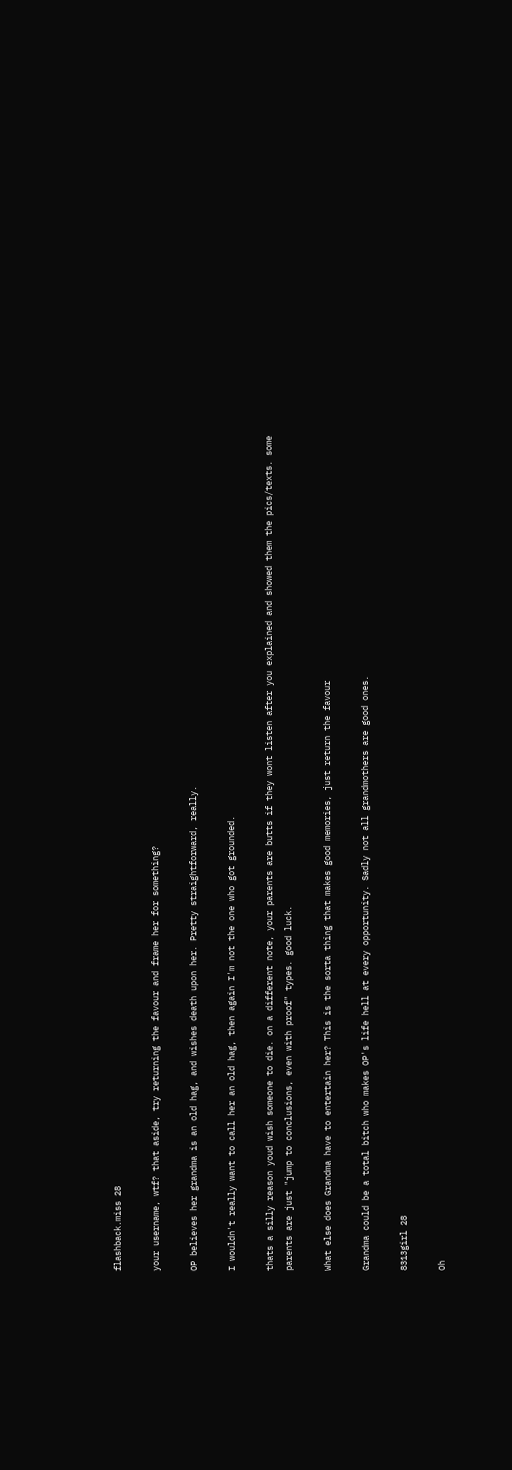flashback.miss 28

your username, wtf? that aside, try returning the favour and frame her for something?

OP believes her grandma is an old hag, and wishes death upon her. Pretty straightforward, really.

I wouldn't really want to call her an old hag, then again I'm not the one who got grounded.

thats a silly reason youd wish someone to die. on a different note, your parents are butts if they wont listen after you explained and showed them the pics/texts. some parents are just "jump to conclusions, even with proof" types. good luck.

What else does Grandma have to entertain her? This is the sorta thing that makes good memories, just return the favour

Grandma could be a total bitch who makes OP's life hell at every opportunity. Sadly not all grandmothers are good ones.

8313girl 28

Oh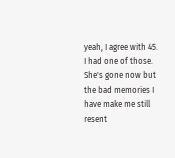yeah, I agree with 45. I had one of those. She's gone now but the bad memories I have make me still resent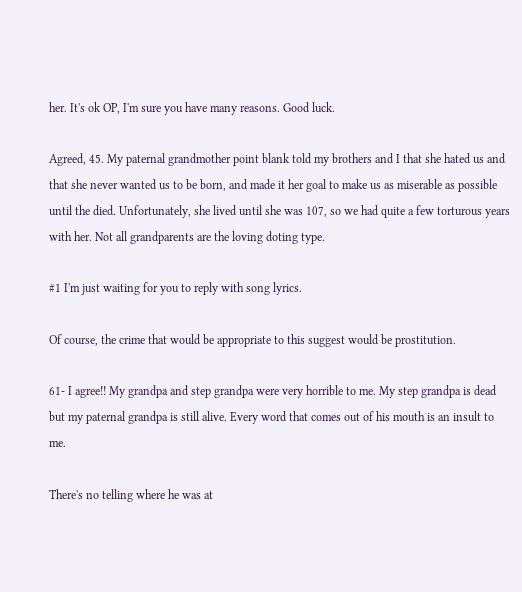her. It's ok OP, I'm sure you have many reasons. Good luck.

Agreed, 45. My paternal grandmother point blank told my brothers and I that she hated us and that she never wanted us to be born, and made it her goal to make us as miserable as possible until the died. Unfortunately, she lived until she was 107, so we had quite a few torturous years with her. Not all grandparents are the loving doting type.

#1 I'm just waiting for you to reply with song lyrics.

Of course, the crime that would be appropriate to this suggest would be prostitution.

61- I agree!! My grandpa and step grandpa were very horrible to me. My step grandpa is dead but my paternal grandpa is still alive. Every word that comes out of his mouth is an insult to me.

There's no telling where he was at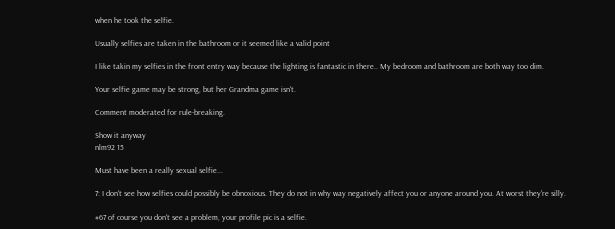when he took the selfie.

Usually selfies are taken in the bathroom or it seemed like a valid point

I like takin my selfies in the front entry way because the lighting is fantastic in there.. My bedroom and bathroom are both way too dim.

Your selfie game may be strong, but her Grandma game isn't.

Comment moderated for rule-breaking.

Show it anyway
nlm92 15

Must have been a really sexual selfie...

7: I don't see how selfies could possibly be obnoxious. They do not in why way negatively affect you or anyone around you. At worst they're silly.

#67 of course you don't see a problem, your profile pic is a selfie.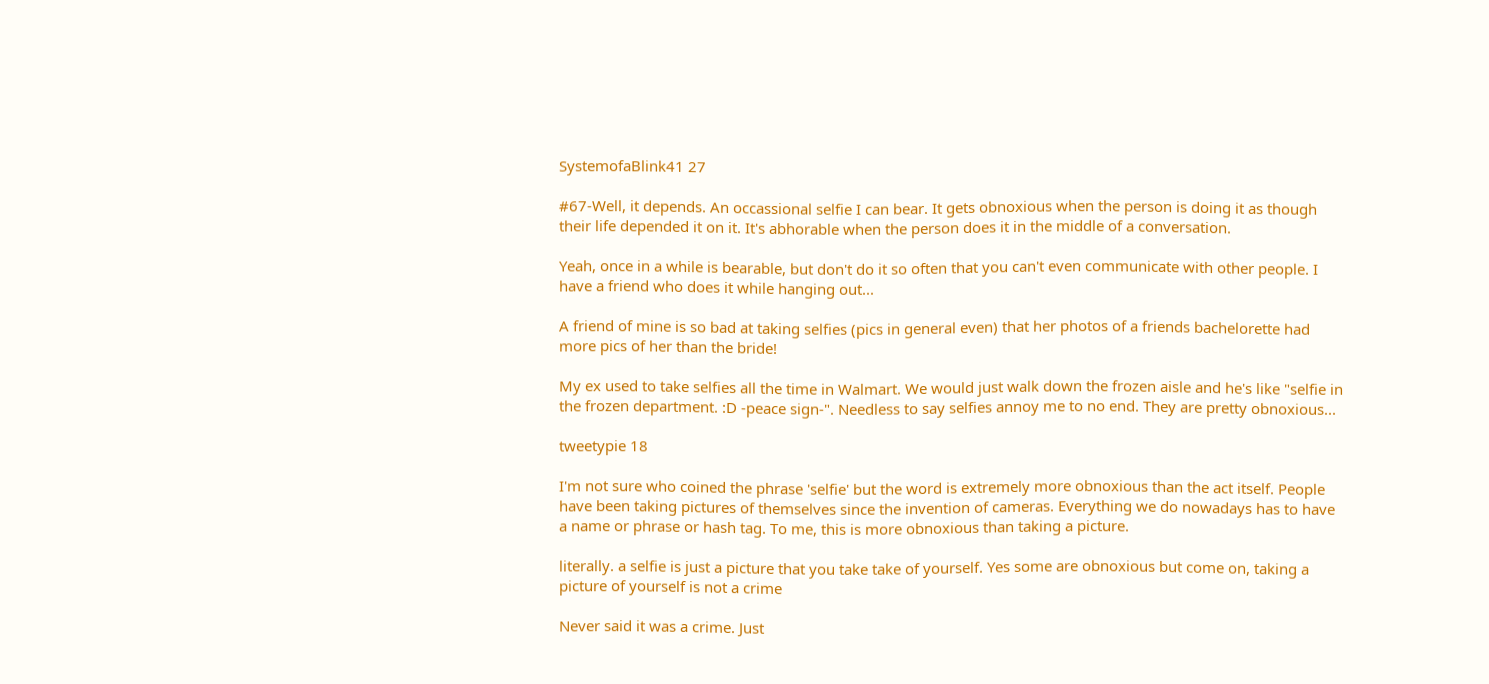SystemofaBlink41 27

#67-Well, it depends. An occassional selfie I can bear. It gets obnoxious when the person is doing it as though their life depended it on it. It's abhorable when the person does it in the middle of a conversation.

Yeah, once in a while is bearable, but don't do it so often that you can't even communicate with other people. I have a friend who does it while hanging out...

A friend of mine is so bad at taking selfies (pics in general even) that her photos of a friends bachelorette had more pics of her than the bride!

My ex used to take selfies all the time in Walmart. We would just walk down the frozen aisle and he's like "selfie in the frozen department. :D -peace sign-". Needless to say selfies annoy me to no end. They are pretty obnoxious...

tweetypie 18

I'm not sure who coined the phrase 'selfie' but the word is extremely more obnoxious than the act itself. People have been taking pictures of themselves since the invention of cameras. Everything we do nowadays has to have a name or phrase or hash tag. To me, this is more obnoxious than taking a picture.

literally. a selfie is just a picture that you take take of yourself. Yes some are obnoxious but come on, taking a picture of yourself is not a crime

Never said it was a crime. Just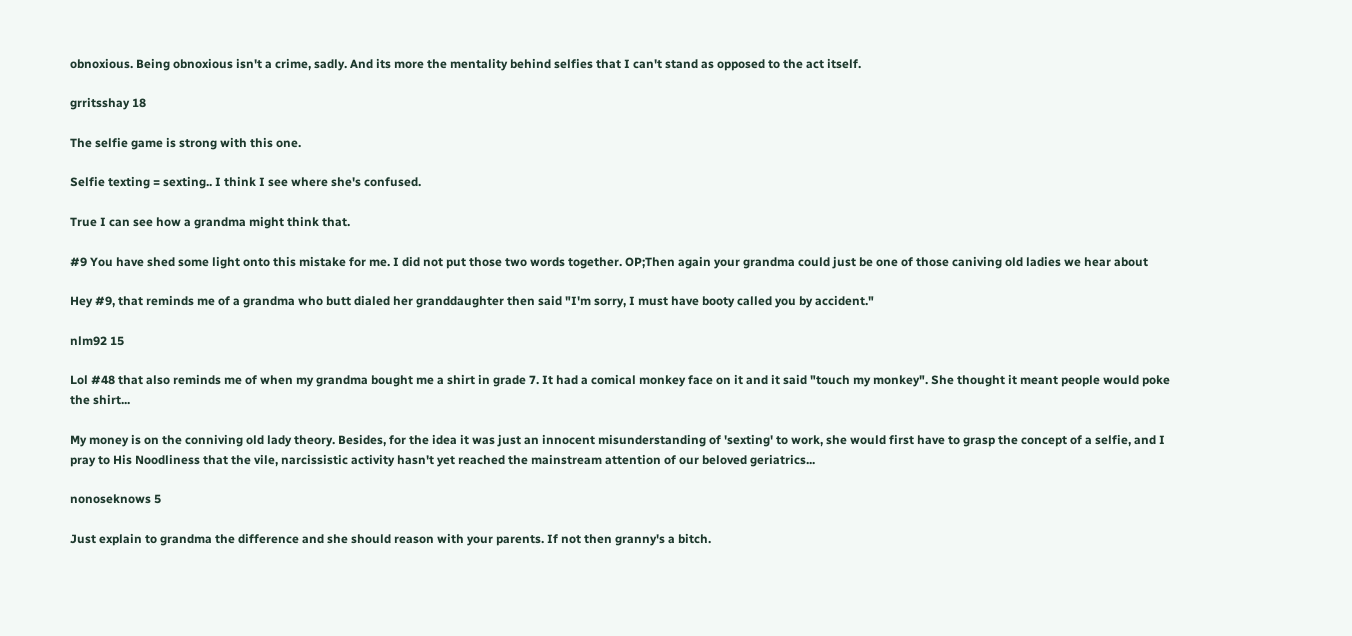obnoxious. Being obnoxious isn't a crime, sadly. And its more the mentality behind selfies that I can't stand as opposed to the act itself.

grritsshay 18

The selfie game is strong with this one.

Selfie texting = sexting.. I think I see where she's confused.

True I can see how a grandma might think that.

#9 You have shed some light onto this mistake for me. I did not put those two words together. OP;Then again your grandma could just be one of those caniving old ladies we hear about

Hey #9, that reminds me of a grandma who butt dialed her granddaughter then said "I'm sorry, I must have booty called you by accident."

nlm92 15

Lol #48 that also reminds me of when my grandma bought me a shirt in grade 7. It had a comical monkey face on it and it said "touch my monkey". She thought it meant people would poke the shirt...

My money is on the conniving old lady theory. Besides, for the idea it was just an innocent misunderstanding of 'sexting' to work, she would first have to grasp the concept of a selfie, and I pray to His Noodliness that the vile, narcissistic activity hasn't yet reached the mainstream attention of our beloved geriatrics...

nonoseknows 5

Just explain to grandma the difference and she should reason with your parents. If not then granny's a bitch.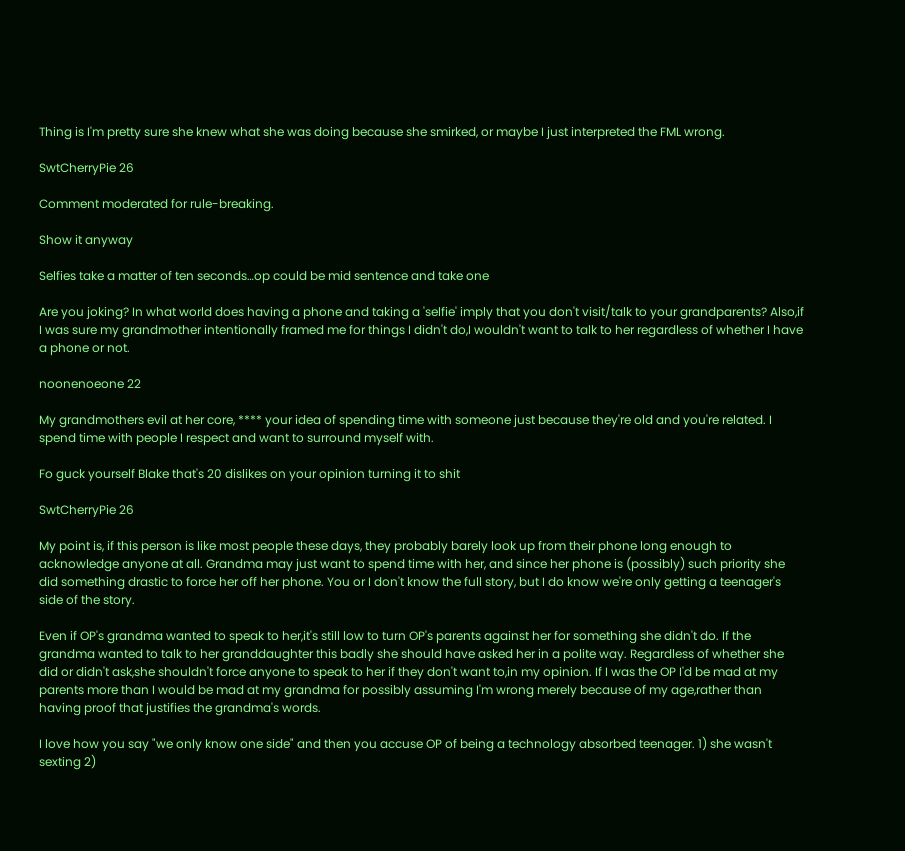Thing is I'm pretty sure she knew what she was doing because she smirked, or maybe I just interpreted the FML wrong.

SwtCherryPie 26

Comment moderated for rule-breaking.

Show it anyway

Selfies take a matter of ten seconds…op could be mid sentence and take one

Are you joking? In what world does having a phone and taking a 'selfie' imply that you don't visit/talk to your grandparents? Also,if I was sure my grandmother intentionally framed me for things I didn't do,I wouldn't want to talk to her regardless of whether I have a phone or not.

noonenoeone 22

My grandmothers evil at her core, **** your idea of spending time with someone just because they're old and you're related. I spend time with people I respect and want to surround myself with.

Fo guck yourself Blake that's 20 dislikes on your opinion turning it to shit

SwtCherryPie 26

My point is, if this person is like most people these days, they probably barely look up from their phone long enough to acknowledge anyone at all. Grandma may just want to spend time with her, and since her phone is (possibly) such priority she did something drastic to force her off her phone. You or I don't know the full story, but I do know we're only getting a teenager's side of the story.

Even if OP's grandma wanted to speak to her,it's still low to turn OP's parents against her for something she didn't do. If the grandma wanted to talk to her granddaughter this badly she should have asked her in a polite way. Regardless of whether she did or didn't ask,she shouldn't force anyone to speak to her if they don't want to,in my opinion. If I was the OP I'd be mad at my parents more than I would be mad at my grandma for possibly assuming I'm wrong merely because of my age,rather than having proof that justifies the grandma's words.

I love how you say "we only know one side" and then you accuse OP of being a technology absorbed teenager. 1) she wasn't sexting 2)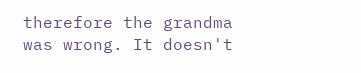therefore the grandma was wrong. It doesn't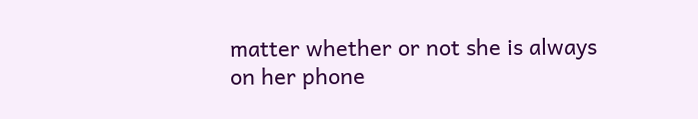matter whether or not she is always on her phone